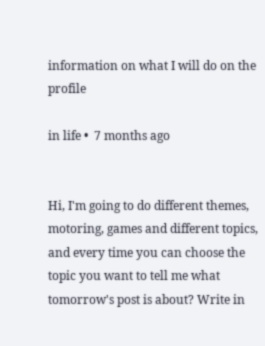information on what I will do on the profile

in life •  7 months ago


Hi, I'm going to do different themes, motoring, games and different topics, and every time you can choose the topic you want to tell me what tomorrow's post is about? Write in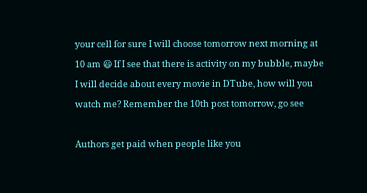your cell for sure I will choose tomorrow next morning at 10 am 😃 If I see that there is activity on my bubble, maybe I will decide about every movie in DTube, how will you watch me? Remember the 10th post tomorrow, go see

Authors get paid when people like you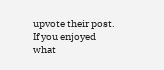upvote their post.
If you enjoyed what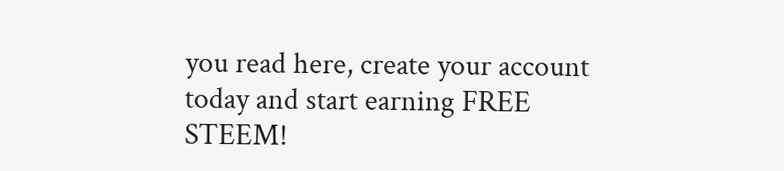you read here, create your account today and start earning FREE STEEM!